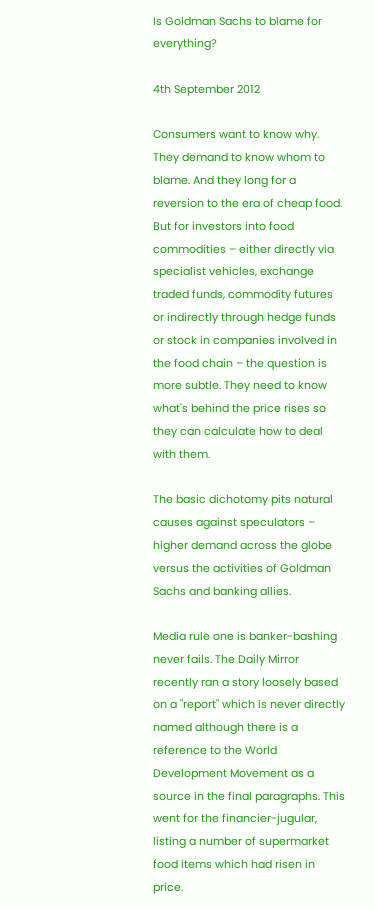Is Goldman Sachs to blame for everything?

4th September 2012

Consumers want to know why. They demand to know whom to blame. And they long for a reversion to the era of cheap food. But for investors into food commodities – either directly via specialist vehicles, exchange traded funds, commodity futures or indirectly through hedge funds or stock in companies involved in the food chain – the question is more subtle. They need to know what's behind the price rises so they can calculate how to deal with them.

The basic dichotomy pits natural causes against speculators – higher demand across the globe versus the activities of Goldman Sachs and banking allies.

Media rule one is banker-bashing never fails. The Daily Mirror recently ran a story loosely based on a "report" which is never directly named although there is a reference to the World Development Movement as a source in the final paragraphs. This went for the financier-jugular, listing a number of supermarket food items which had risen in price.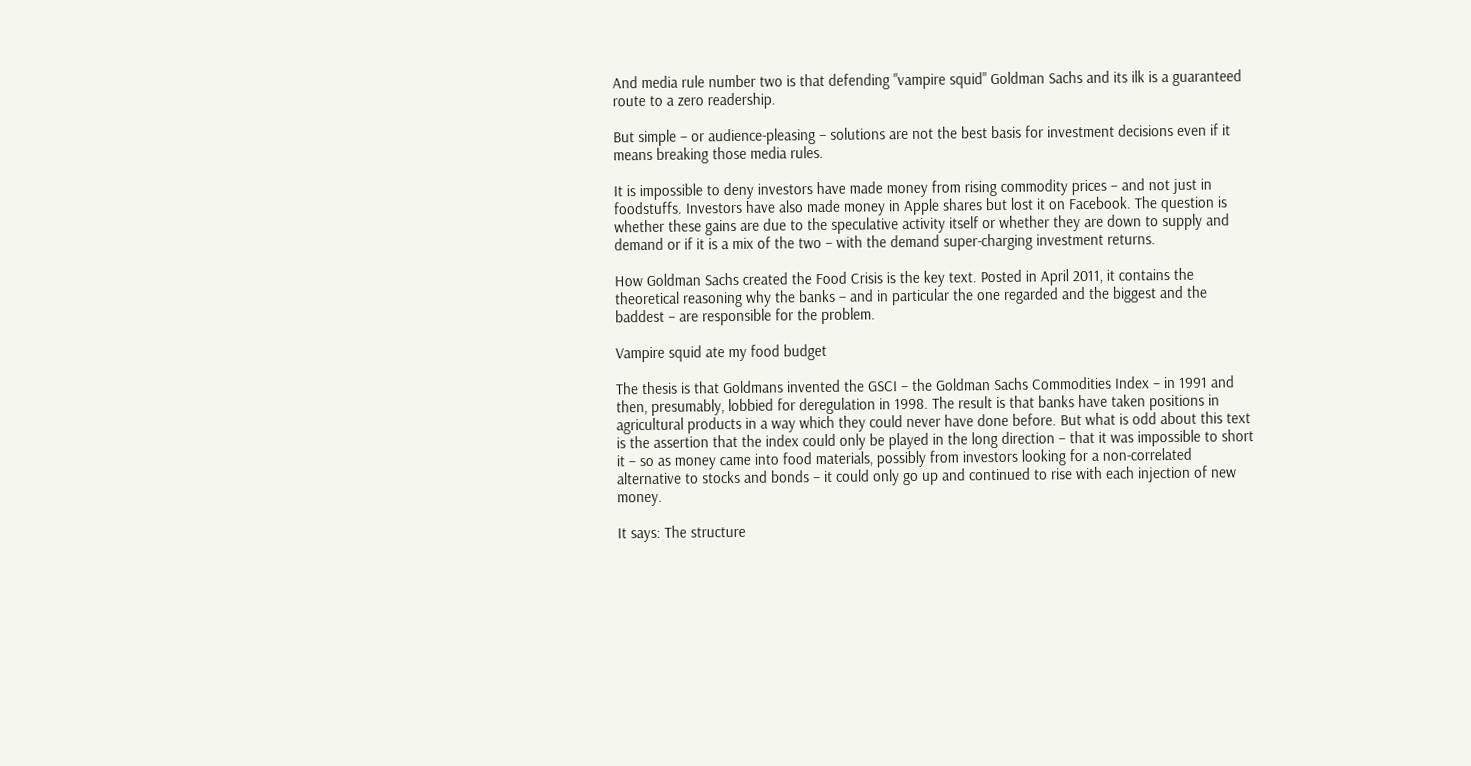And media rule number two is that defending "vampire squid" Goldman Sachs and its ilk is a guaranteed route to a zero readership.

But simple – or audience-pleasing – solutions are not the best basis for investment decisions even if it means breaking those media rules.

It is impossible to deny investors have made money from rising commodity prices – and not just in foodstuffs. Investors have also made money in Apple shares but lost it on Facebook. The question is whether these gains are due to the speculative activity itself or whether they are down to supply and demand or if it is a mix of the two – with the demand super-charging investment returns.

How Goldman Sachs created the Food Crisis is the key text. Posted in April 2011, it contains the theoretical reasoning why the banks – and in particular the one regarded and the biggest and the baddest – are responsible for the problem.

Vampire squid ate my food budget

The thesis is that Goldmans invented the GSCI – the Goldman Sachs Commodities Index – in 1991 and then, presumably, lobbied for deregulation in 1998. The result is that banks have taken positions in agricultural products in a way which they could never have done before. But what is odd about this text is the assertion that the index could only be played in the long direction – that it was impossible to short it – so as money came into food materials, possibly from investors looking for a non-correlated alternative to stocks and bonds – it could only go up and continued to rise with each injection of new money.

It says: The structure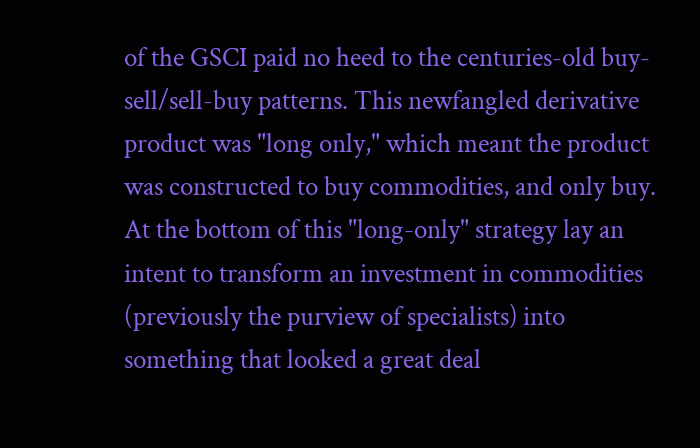of the GSCI paid no heed to the centuries-old buy-sell/sell-buy patterns. This newfangled derivative product was "long only," which meant the product was constructed to buy commodities, and only buy. At the bottom of this "long-only" strategy lay an intent to transform an investment in commodities (previously the purview of specialists) into something that looked a great deal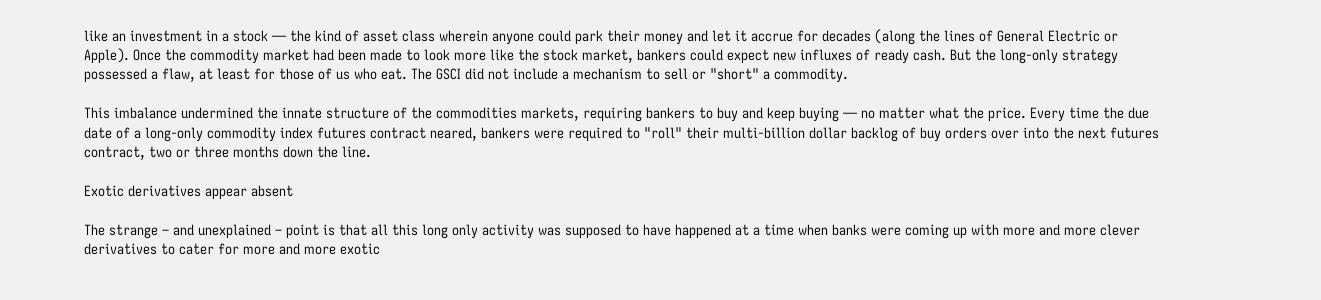like an investment in a stock — the kind of asset class wherein anyone could park their money and let it accrue for decades (along the lines of General Electric or Apple). Once the commodity market had been made to look more like the stock market, bankers could expect new influxes of ready cash. But the long-only strategy possessed a flaw, at least for those of us who eat. The GSCI did not include a mechanism to sell or "short" a commodity.

This imbalance undermined the innate structure of the commodities markets, requiring bankers to buy and keep buying — no matter what the price. Every time the due date of a long-only commodity index futures contract neared, bankers were required to "roll" their multi-billion dollar backlog of buy orders over into the next futures contract, two or three months down the line.

Exotic derivatives appear absent

The strange – and unexplained – point is that all this long only activity was supposed to have happened at a time when banks were coming up with more and more clever derivatives to cater for more and more exotic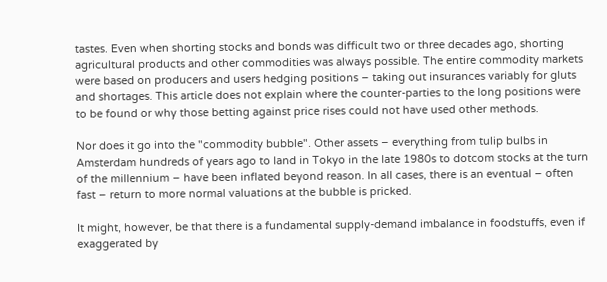tastes. Even when shorting stocks and bonds was difficult two or three decades ago, shorting agricultural products and other commodities was always possible. The entire commodity markets were based on producers and users hedging positions – taking out insurances variably for gluts and shortages. This article does not explain where the counter-parties to the long positions were to be found or why those betting against price rises could not have used other methods.

Nor does it go into the "commodity bubble". Other assets – everything from tulip bulbs in Amsterdam hundreds of years ago to land in Tokyo in the late 1980s to dotcom stocks at the turn of the millennium – have been inflated beyond reason. In all cases, there is an eventual – often fast – return to more normal valuations at the bubble is pricked.

It might, however, be that there is a fundamental supply-demand imbalance in foodstuffs, even if exaggerated by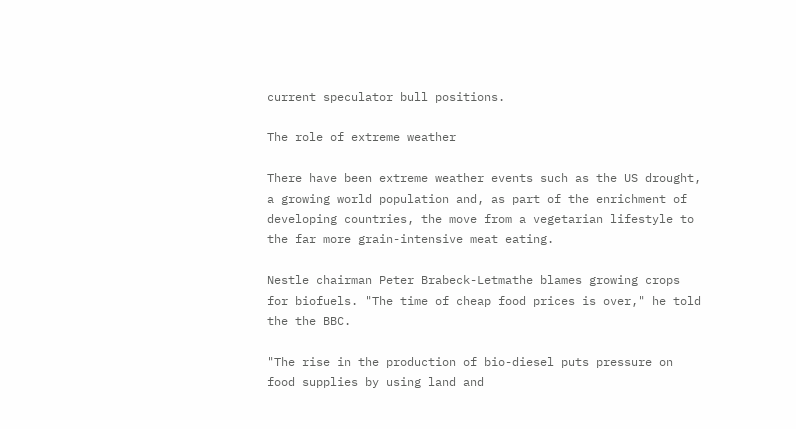current speculator bull positions.

The role of extreme weather

There have been extreme weather events such as the US drought, a growing world population and, as part of the enrichment of developing countries, the move from a vegetarian lifestyle to the far more grain-intensive meat eating.

Nestle chairman Peter Brabeck-Letmathe blames growing crops for biofuels. "The time of cheap food prices is over," he told the the BBC.

"The rise in the production of bio-diesel puts pressure on food supplies by using land and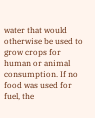water that would otherwise be used to grow crops for human or animal consumption. If no food was used for fuel, the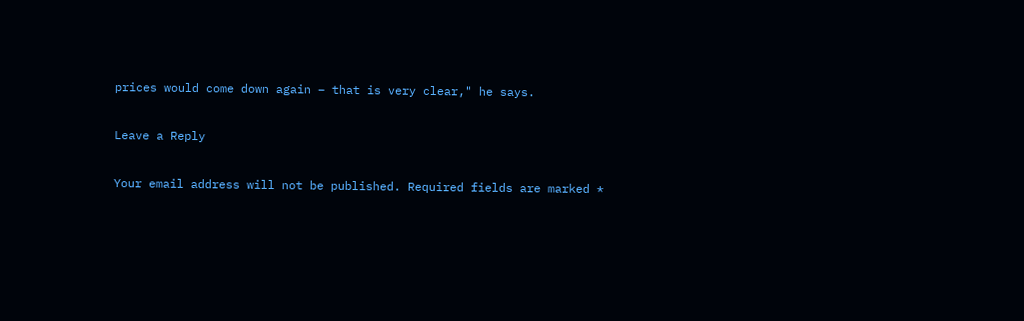prices would come down again – that is very clear," he says.

Leave a Reply

Your email address will not be published. Required fields are marked *